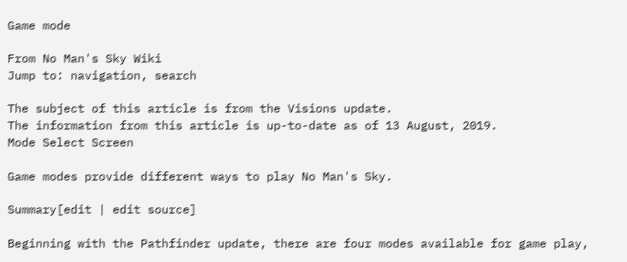Game mode

From No Man's Sky Wiki
Jump to: navigation, search

The subject of this article is from the Visions update.
The information from this article is up-to-date as of 13 August, 2019.
Mode Select Screen

Game modes provide different ways to play No Man's Sky.

Summary[edit | edit source]

Beginning with the Pathfinder update, there are four modes available for game play,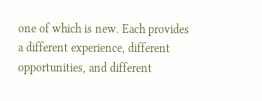one of which is new. Each provides a different experience, different opportunities, and different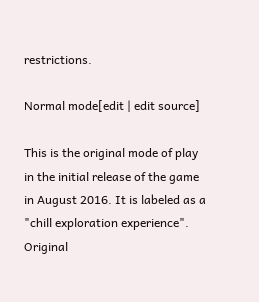restrictions.

Normal mode[edit | edit source]

This is the original mode of play in the initial release of the game in August 2016. It is labeled as a "chill exploration experience". Original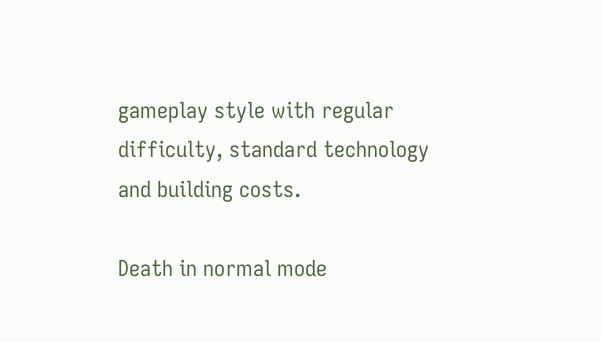gameplay style with regular difficulty, standard technology and building costs.

Death in normal mode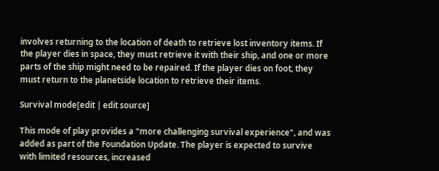involves returning to the location of death to retrieve lost inventory items. If the player dies in space, they must retrieve it with their ship, and one or more parts of the ship might need to be repaired. If the player dies on foot, they must return to the planetside location to retrieve their items.

Survival mode[edit | edit source]

This mode of play provides a "more challenging survival experience", and was added as part of the Foundation Update. The player is expected to survive with limited resources, increased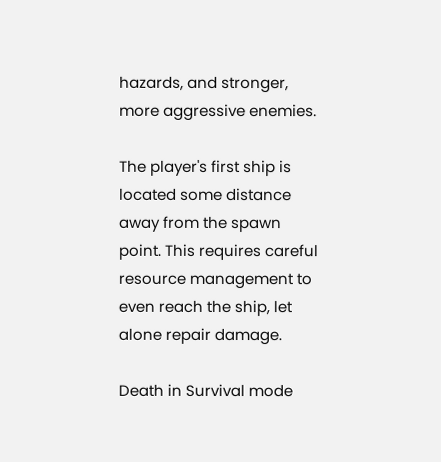hazards, and stronger, more aggressive enemies.

The player's first ship is located some distance away from the spawn point. This requires careful resource management to even reach the ship, let alone repair damage.

Death in Survival mode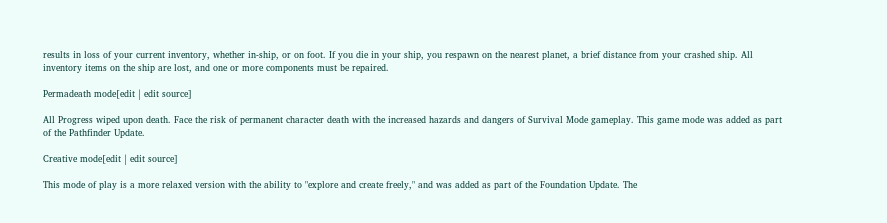results in loss of your current inventory, whether in-ship, or on foot. If you die in your ship, you respawn on the nearest planet, a brief distance from your crashed ship. All inventory items on the ship are lost, and one or more components must be repaired.

Permadeath mode[edit | edit source]

All Progress wiped upon death. Face the risk of permanent character death with the increased hazards and dangers of Survival Mode gameplay. This game mode was added as part of the Pathfinder Update.

Creative mode[edit | edit source]

This mode of play is a more relaxed version with the ability to "explore and create freely," and was added as part of the Foundation Update. The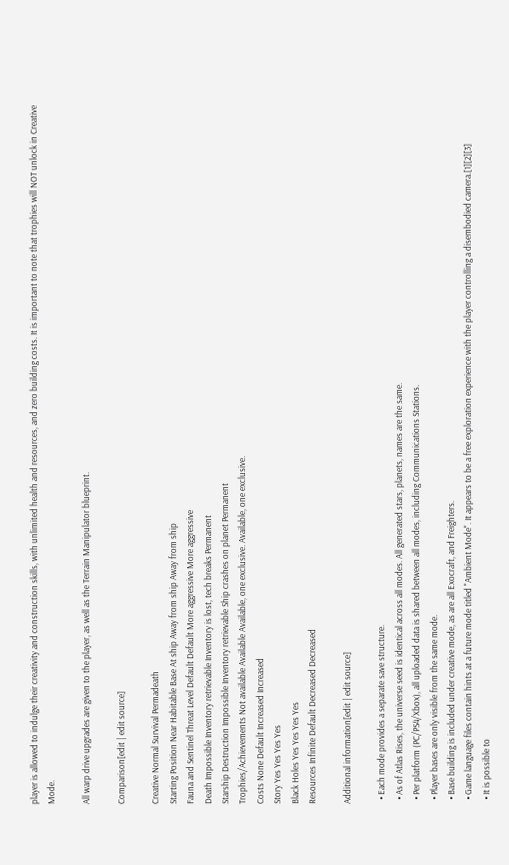player is allowed to indulge their creativity and construction skills, with unlimited health and resources, and zero building costs. It is important to note that trophies will NOT unlock in Creative Mode.

All warp drive upgrades are given to the player, as well as the Terrain Manipulator blueprint.

Comparison[edit | edit source]

Creative Normal Survival Permadeath
Starting Position Near Habitable Base At ship Away from ship Away from ship
Fauna and Sentinel Threat Level Default Default More aggressive More aggressive
Death Impossible Inventory retrievable Inventory is lost, tech breaks Permanent
Starship Destruction Impossible Inventory retrievable Ship crashes on planet Permanent
Trophies/Achievements Not available Available Available, one exclusive. Available, one exclusive.
Costs None Default Increased Increased
Story Yes Yes Yes Yes
Black Holes Yes Yes Yes Yes
Resources Infinite Default Decreased Decreased

Additional information[edit | edit source]

  • Each mode provides a separate save structure.
  • As of Atlas Rises, the universe seed is identical across all modes. All generated stars, planets, names are the same.
  • Per platform (PC/PS4/Xbox), all uploaded data is shared between all modes, including Communications Stations.
  • Player bases are only visible from the same mode.
  • Base building is included under creative mode, as are all Exocraft, and Freighters.
  • Game language files contain hints at a future mode titled "Ambient Mode". It appears to be a free exploration experience with the player controlling a disembodied camera.[1][2][3]
  • It is possible to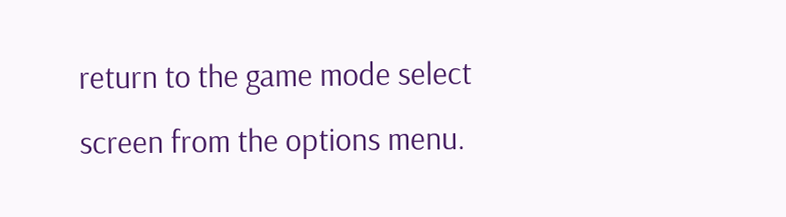return to the game mode select screen from the options menu.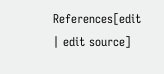References[edit | edit source]